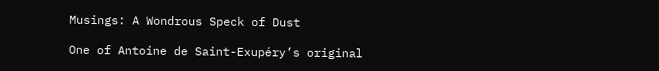Musings: A Wondrous Speck of Dust

One of Antoine de Saint-Exupéry’s original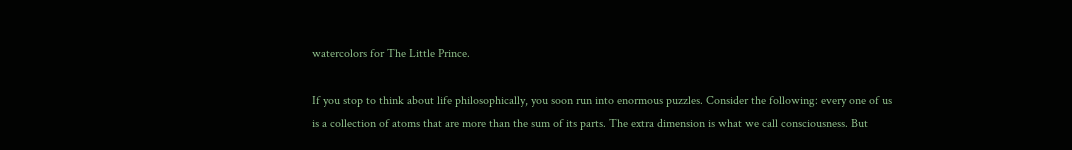watercolors for The Little Prince.

If you stop to think about life philosophically, you soon run into enormous puzzles. Consider the following: every one of us is a collection of atoms that are more than the sum of its parts. The extra dimension is what we call consciousness. But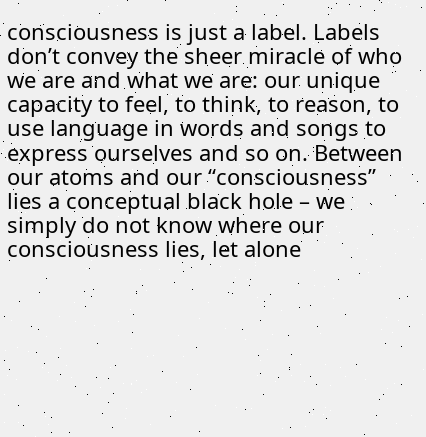consciousness is just a label. Labels don’t convey the sheer miracle of who we are and what we are: our unique capacity to feel, to think, to reason, to use language in words and songs to express ourselves and so on. Between our atoms and our “consciousness” lies a conceptual black hole – we simply do not know where our consciousness lies, let alone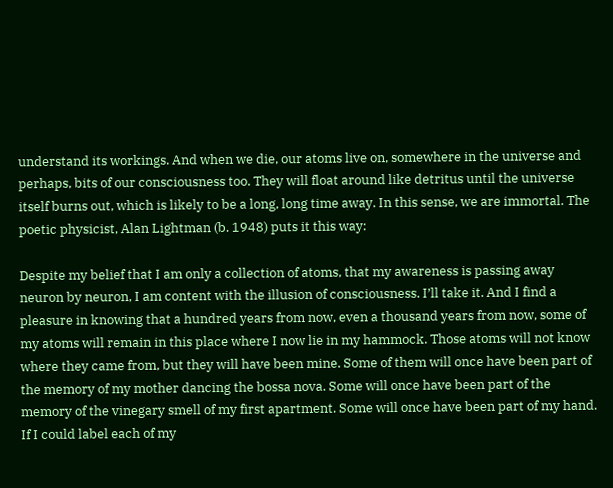understand its workings. And when we die, our atoms live on, somewhere in the universe and perhaps, bits of our consciousness too. They will float around like detritus until the universe itself burns out, which is likely to be a long, long time away. In this sense, we are immortal. The poetic physicist, Alan Lightman (b. 1948) puts it this way:

Despite my belief that I am only a collection of atoms, that my awareness is passing away neuron by neuron, I am content with the illusion of consciousness. I’ll take it. And I find a pleasure in knowing that a hundred years from now, even a thousand years from now, some of my atoms will remain in this place where I now lie in my hammock. Those atoms will not know where they came from, but they will have been mine. Some of them will once have been part of the memory of my mother dancing the bossa nova. Some will once have been part of the memory of the vinegary smell of my first apartment. Some will once have been part of my hand. If I could label each of my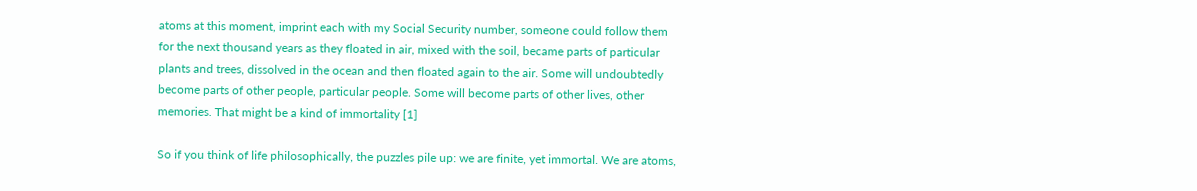atoms at this moment, imprint each with my Social Security number, someone could follow them for the next thousand years as they floated in air, mixed with the soil, became parts of particular plants and trees, dissolved in the ocean and then floated again to the air. Some will undoubtedly become parts of other people, particular people. Some will become parts of other lives, other memories. That might be a kind of immortality [1]

So if you think of life philosophically, the puzzles pile up: we are finite, yet immortal. We are atoms,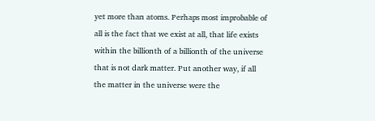yet more than atoms. Perhaps most improbable of all is the fact that we exist at all, that life exists within the billionth of a billionth of the universe that is not dark matter. Put another way, if all the matter in the universe were the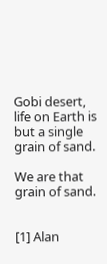Gobi desert, life on Earth is but a single grain of sand.

We are that grain of sand.


[1] Alan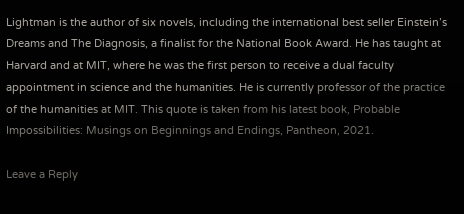Lightman is the author of six novels, including the international best seller Einstein’s Dreams and The Diagnosis, a finalist for the National Book Award. He has taught at Harvard and at MIT, where he was the first person to receive a dual faculty appointment in science and the humanities. He is currently professor of the practice of the humanities at MIT. This quote is taken from his latest book, Probable Impossibilities: Musings on Beginnings and Endings, Pantheon, 2021.

Leave a Reply